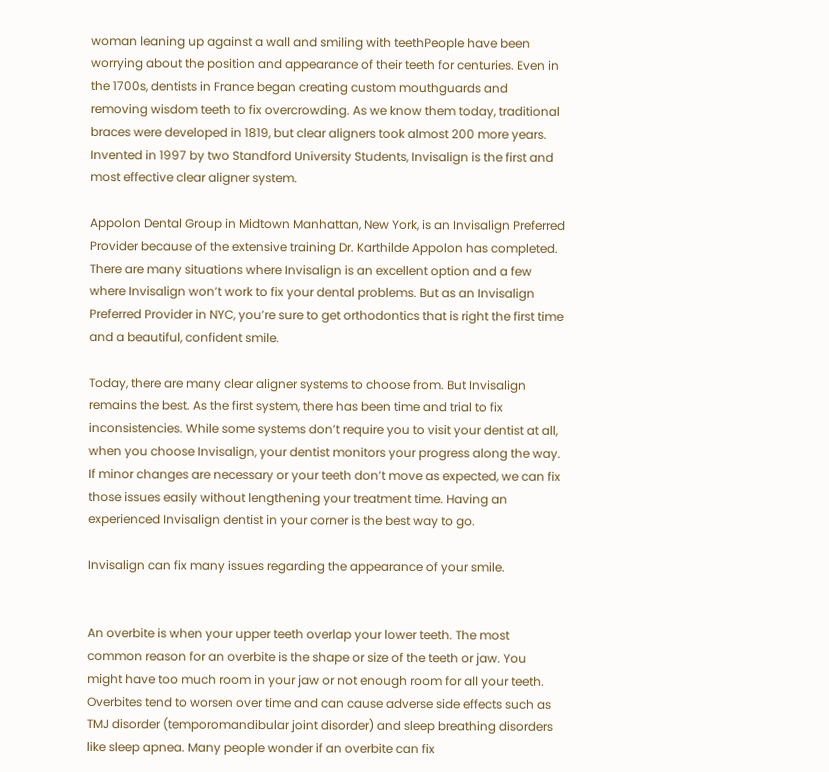woman leaning up against a wall and smiling with teethPeople have been worrying about the position and appearance of their teeth for centuries. Even in the 1700s, dentists in France began creating custom mouthguards and removing wisdom teeth to fix overcrowding. As we know them today, traditional braces were developed in 1819, but clear aligners took almost 200 more years. Invented in 1997 by two Standford University Students, Invisalign is the first and most effective clear aligner system.

Appolon Dental Group in Midtown Manhattan, New York, is an Invisalign Preferred Provider because of the extensive training Dr. Karthilde Appolon has completed. There are many situations where Invisalign is an excellent option and a few where Invisalign won’t work to fix your dental problems. But as an Invisalign Preferred Provider in NYC, you’re sure to get orthodontics that is right the first time and a beautiful, confident smile.

Today, there are many clear aligner systems to choose from. But Invisalign remains the best. As the first system, there has been time and trial to fix inconsistencies. While some systems don’t require you to visit your dentist at all, when you choose Invisalign, your dentist monitors your progress along the way. If minor changes are necessary or your teeth don’t move as expected, we can fix those issues easily without lengthening your treatment time. Having an experienced Invisalign dentist in your corner is the best way to go.

Invisalign can fix many issues regarding the appearance of your smile.


An overbite is when your upper teeth overlap your lower teeth. The most common reason for an overbite is the shape or size of the teeth or jaw. You might have too much room in your jaw or not enough room for all your teeth. Overbites tend to worsen over time and can cause adverse side effects such as TMJ disorder (temporomandibular joint disorder) and sleep breathing disorders like sleep apnea. Many people wonder if an overbite can fix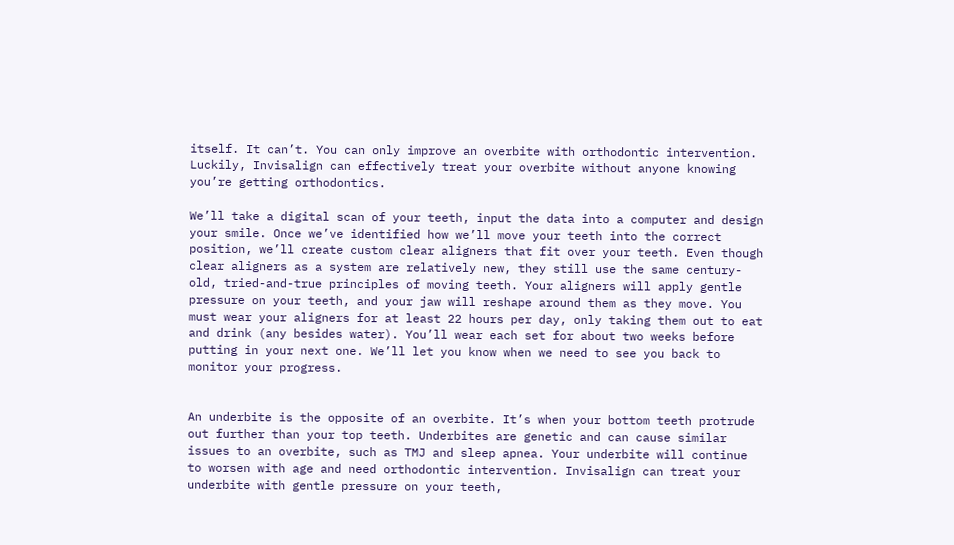itself. It can’t. You can only improve an overbite with orthodontic intervention. Luckily, Invisalign can effectively treat your overbite without anyone knowing you’re getting orthodontics.

We’ll take a digital scan of your teeth, input the data into a computer and design your smile. Once we’ve identified how we’ll move your teeth into the correct position, we’ll create custom clear aligners that fit over your teeth. Even though clear aligners as a system are relatively new, they still use the same century-old, tried-and-true principles of moving teeth. Your aligners will apply gentle pressure on your teeth, and your jaw will reshape around them as they move. You must wear your aligners for at least 22 hours per day, only taking them out to eat and drink (any besides water). You’ll wear each set for about two weeks before putting in your next one. We’ll let you know when we need to see you back to monitor your progress.


An underbite is the opposite of an overbite. It’s when your bottom teeth protrude out further than your top teeth. Underbites are genetic and can cause similar issues to an overbite, such as TMJ and sleep apnea. Your underbite will continue to worsen with age and need orthodontic intervention. Invisalign can treat your underbite with gentle pressure on your teeth,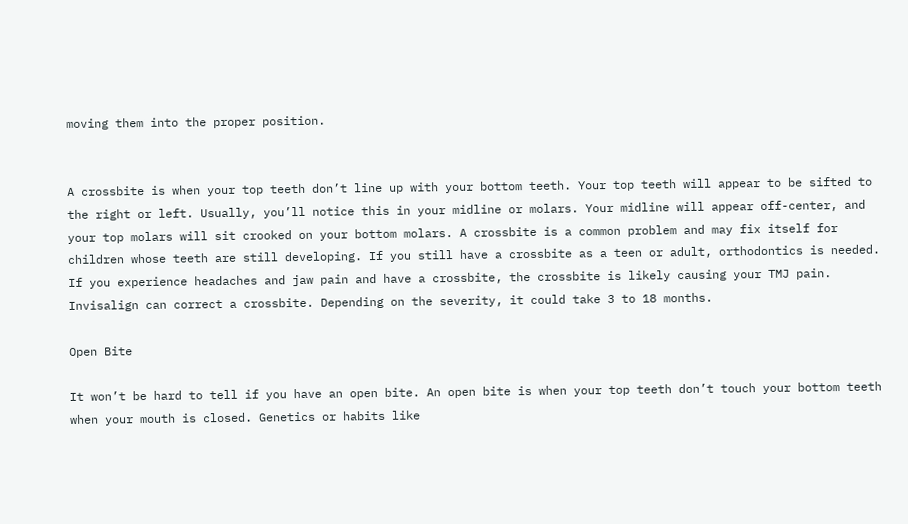moving them into the proper position.


A crossbite is when your top teeth don’t line up with your bottom teeth. Your top teeth will appear to be sifted to the right or left. Usually, you’ll notice this in your midline or molars. Your midline will appear off-center, and your top molars will sit crooked on your bottom molars. A crossbite is a common problem and may fix itself for children whose teeth are still developing. If you still have a crossbite as a teen or adult, orthodontics is needed. If you experience headaches and jaw pain and have a crossbite, the crossbite is likely causing your TMJ pain. Invisalign can correct a crossbite. Depending on the severity, it could take 3 to 18 months.

Open Bite

It won’t be hard to tell if you have an open bite. An open bite is when your top teeth don’t touch your bottom teeth when your mouth is closed. Genetics or habits like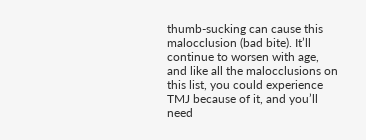thumb-sucking can cause this malocclusion (bad bite). It’ll continue to worsen with age, and like all the malocclusions on this list, you could experience TMJ because of it, and you’ll need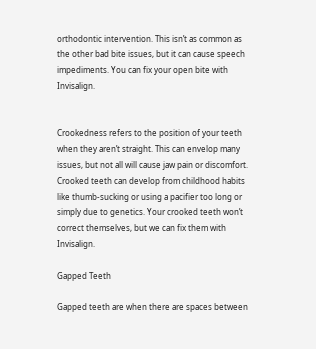orthodontic intervention. This isn’t as common as the other bad bite issues, but it can cause speech impediments. You can fix your open bite with Invisalign.


Crookedness refers to the position of your teeth when they aren’t straight. This can envelop many issues, but not all will cause jaw pain or discomfort. Crooked teeth can develop from childhood habits like thumb-sucking or using a pacifier too long or simply due to genetics. Your crooked teeth won’t correct themselves, but we can fix them with Invisalign.

Gapped Teeth

Gapped teeth are when there are spaces between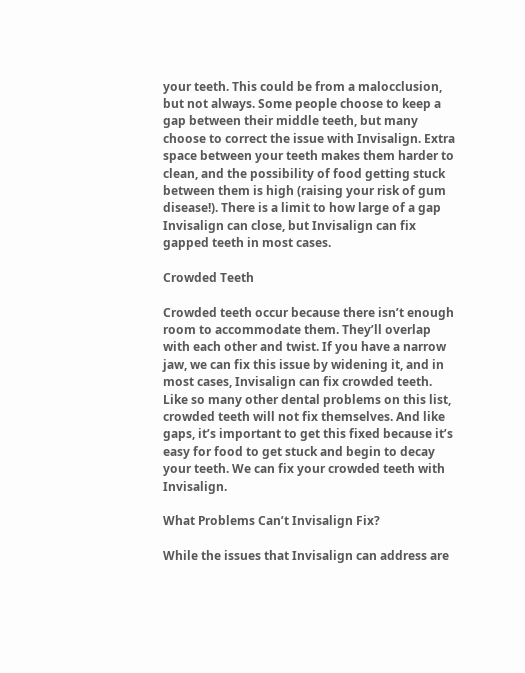your teeth. This could be from a malocclusion, but not always. Some people choose to keep a gap between their middle teeth, but many choose to correct the issue with Invisalign. Extra space between your teeth makes them harder to clean, and the possibility of food getting stuck between them is high (raising your risk of gum disease!). There is a limit to how large of a gap Invisalign can close, but Invisalign can fix gapped teeth in most cases.

Crowded Teeth

Crowded teeth occur because there isn’t enough room to accommodate them. They’ll overlap with each other and twist. If you have a narrow jaw, we can fix this issue by widening it, and in most cases, Invisalign can fix crowded teeth. Like so many other dental problems on this list, crowded teeth will not fix themselves. And like gaps, it’s important to get this fixed because it’s easy for food to get stuck and begin to decay your teeth. We can fix your crowded teeth with Invisalign.

What Problems Can’t Invisalign Fix?

While the issues that Invisalign can address are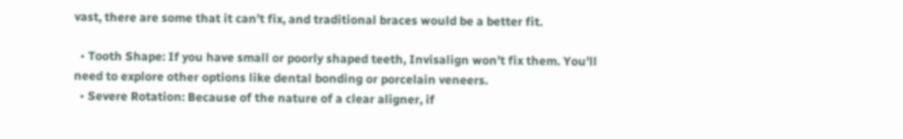vast, there are some that it can’t fix, and traditional braces would be a better fit.

  • Tooth Shape: If you have small or poorly shaped teeth, Invisalign won’t fix them. You’ll need to explore other options like dental bonding or porcelain veneers.
  • Severe Rotation: Because of the nature of a clear aligner, if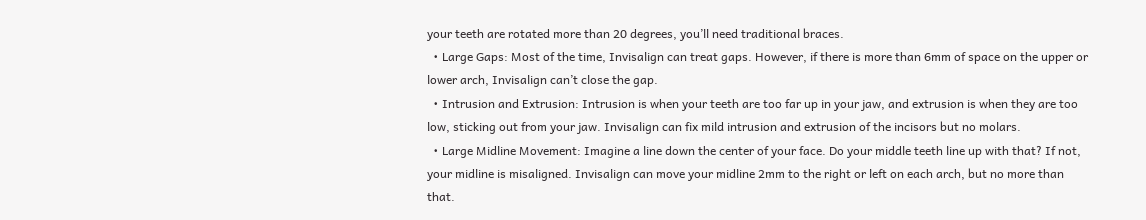your teeth are rotated more than 20 degrees, you’ll need traditional braces.
  • Large Gaps: Most of the time, Invisalign can treat gaps. However, if there is more than 6mm of space on the upper or lower arch, Invisalign can’t close the gap.
  • Intrusion and Extrusion: Intrusion is when your teeth are too far up in your jaw, and extrusion is when they are too low, sticking out from your jaw. Invisalign can fix mild intrusion and extrusion of the incisors but no molars.
  • Large Midline Movement: Imagine a line down the center of your face. Do your middle teeth line up with that? If not, your midline is misaligned. Invisalign can move your midline 2mm to the right or left on each arch, but no more than that.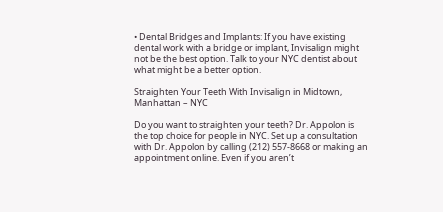• Dental Bridges and Implants: If you have existing dental work with a bridge or implant, Invisalign might not be the best option. Talk to your NYC dentist about what might be a better option.

Straighten Your Teeth With Invisalign in Midtown, Manhattan – NYC

Do you want to straighten your teeth? Dr. Appolon is the top choice for people in NYC. Set up a consultation with Dr. Appolon by calling (212) 557-8668 or making an appointment online. Even if you aren’t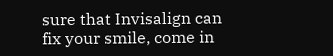sure that Invisalign can fix your smile, come in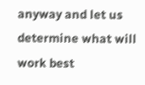anyway and let us determine what will work best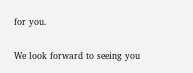for you.

We look forward to seeing you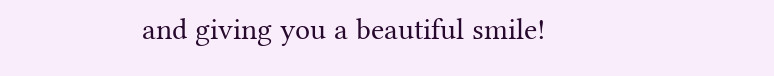and giving you a beautiful smile!